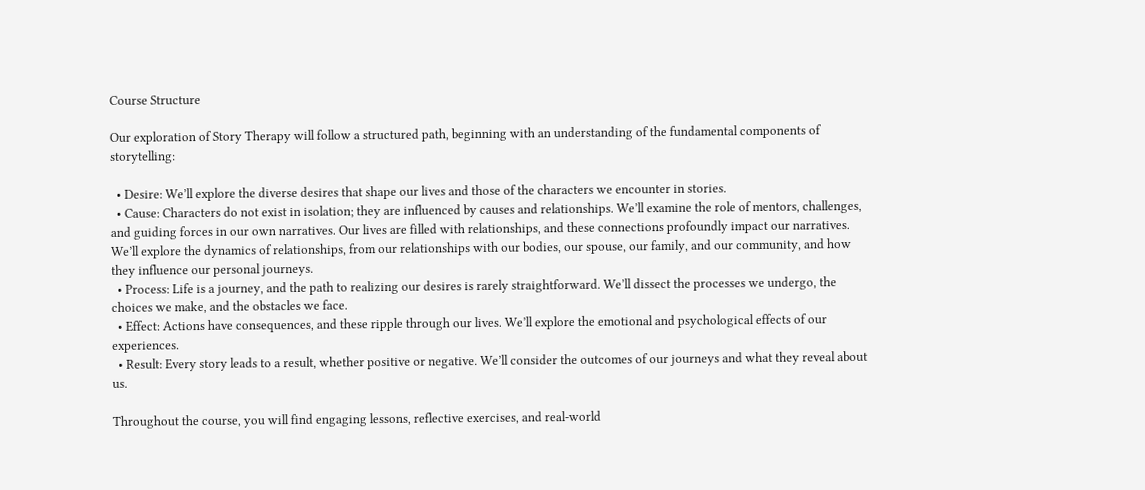Course Structure

Our exploration of Story Therapy will follow a structured path, beginning with an understanding of the fundamental components of storytelling:

  • Desire: We’ll explore the diverse desires that shape our lives and those of the characters we encounter in stories.
  • Cause: Characters do not exist in isolation; they are influenced by causes and relationships. We’ll examine the role of mentors, challenges, and guiding forces in our own narratives. Our lives are filled with relationships, and these connections profoundly impact our narratives. We’ll explore the dynamics of relationships, from our relationships with our bodies, our spouse, our family, and our community, and how they influence our personal journeys.
  • Process: Life is a journey, and the path to realizing our desires is rarely straightforward. We’ll dissect the processes we undergo, the choices we make, and the obstacles we face.
  • Effect: Actions have consequences, and these ripple through our lives. We’ll explore the emotional and psychological effects of our experiences.
  • Result: Every story leads to a result, whether positive or negative. We’ll consider the outcomes of our journeys and what they reveal about us.

Throughout the course, you will find engaging lessons, reflective exercises, and real-world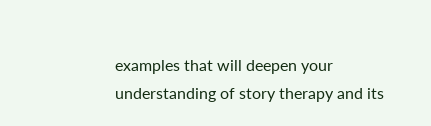examples that will deepen your understanding of story therapy and its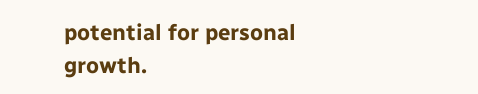potential for personal growth.